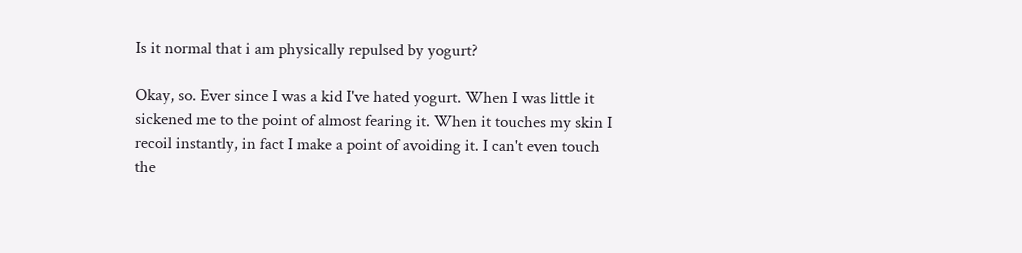Is it normal that i am physically repulsed by yogurt?

Okay, so. Ever since I was a kid I've hated yogurt. When I was little it sickened me to the point of almost fearing it. When it touches my skin I recoil instantly, in fact I make a point of avoiding it. I can't even touch the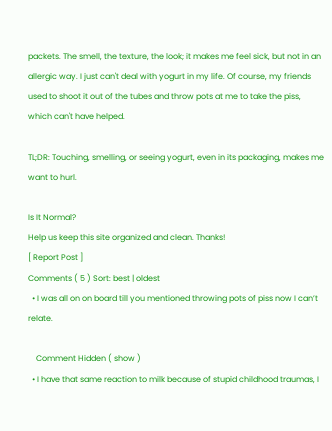packets. The smell, the texture, the look; it makes me feel sick, but not in an allergic way. I just can't deal with yogurt in my life. Of course, my friends used to shoot it out of the tubes and throw pots at me to take the piss, which can't have helped.

TL;DR: Touching, smelling, or seeing yogurt, even in its packaging, makes me want to hurl.

Is It Normal?
Help us keep this site organized and clean. Thanks!
[ Report Post ]
Comments ( 5 ) Sort: best | oldest
  • I was all on on board till you mentioned throwing pots of piss now I can’t relate.

    Comment Hidden ( show )
  • I have that same reaction to milk because of stupid childhood traumas, I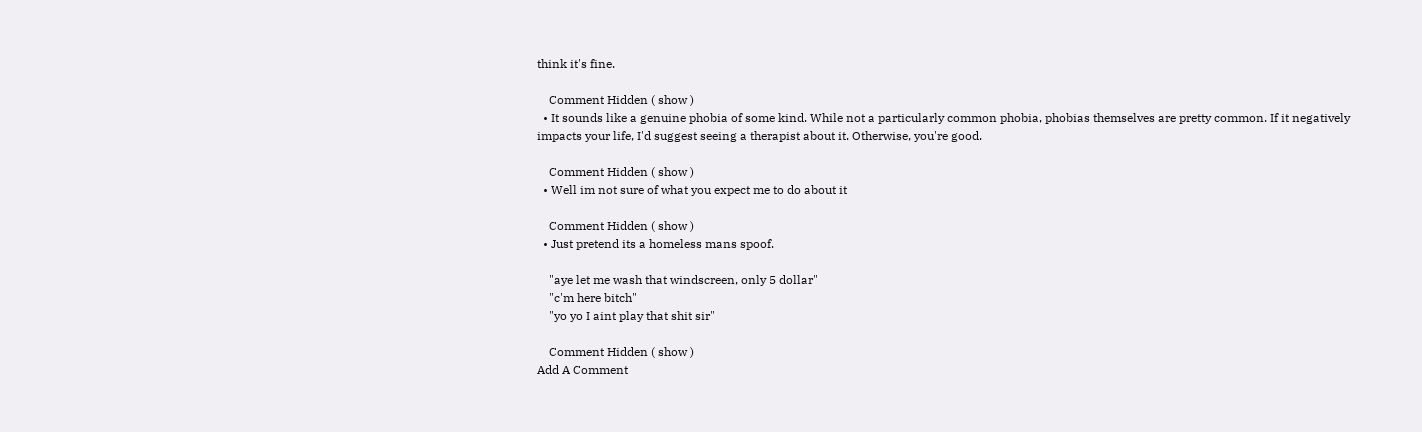think it's fine.

    Comment Hidden ( show )
  • It sounds like a genuine phobia of some kind. While not a particularly common phobia, phobias themselves are pretty common. If it negatively impacts your life, I'd suggest seeing a therapist about it. Otherwise, you're good.

    Comment Hidden ( show )
  • Well im not sure of what you expect me to do about it

    Comment Hidden ( show )
  • Just pretend its a homeless mans spoof.

    "aye let me wash that windscreen, only 5 dollar"
    "c'm here bitch"
    "yo yo I aint play that shit sir"

    Comment Hidden ( show )
Add A Comment